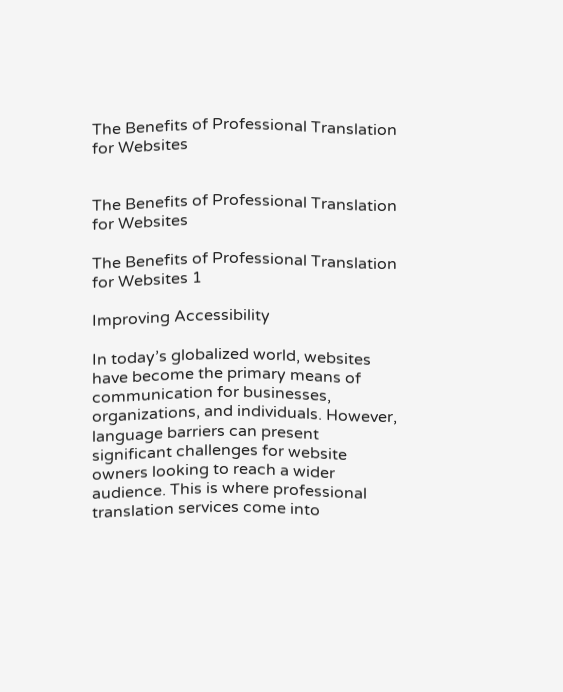The Benefits of Professional Translation for Websites


The Benefits of Professional Translation for Websites

The Benefits of Professional Translation for Websites 1

Improving Accessibility

In today’s globalized world, websites have become the primary means of communication for businesses, organizations, and individuals. However, language barriers can present significant challenges for website owners looking to reach a wider audience. This is where professional translation services come into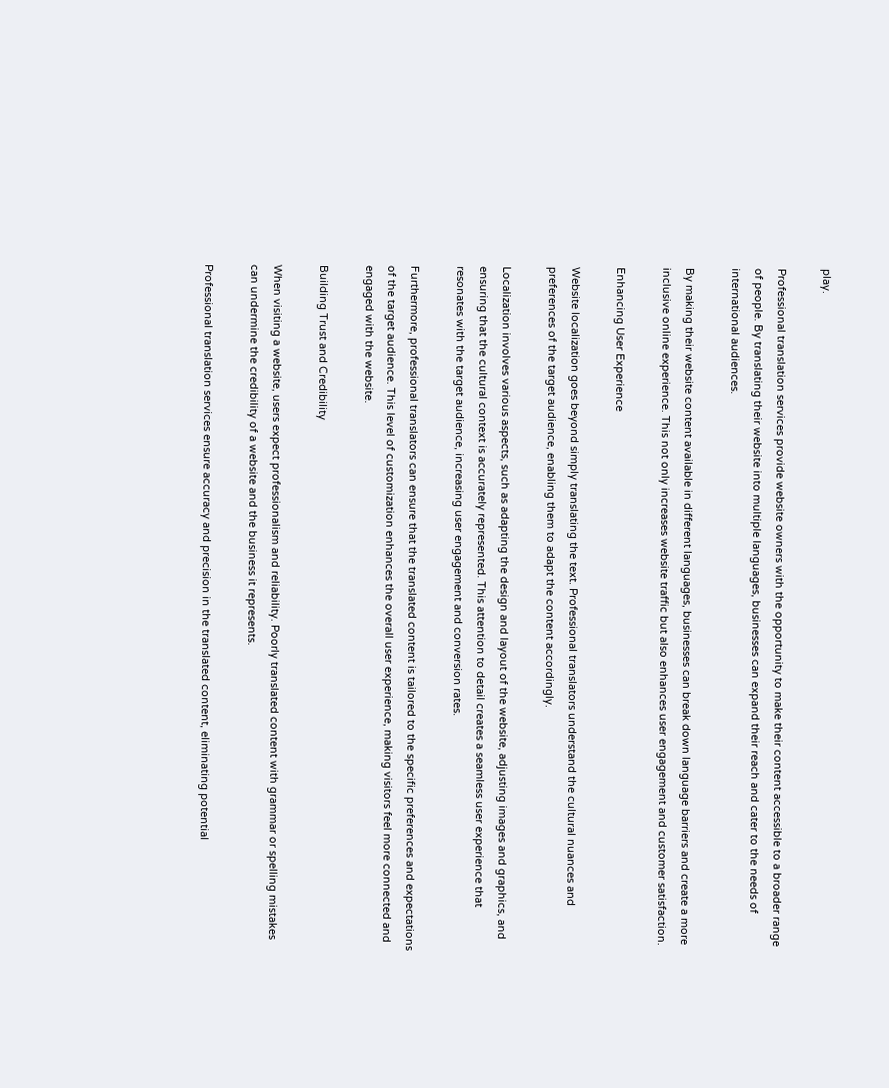play.

Professional translation services provide website owners with the opportunity to make their content accessible to a broader range of people. By translating their website into multiple languages, businesses can expand their reach and cater to the needs of international audiences.

By making their website content available in different languages, businesses can break down language barriers and create a more inclusive online experience. This not only increases website traffic but also enhances user engagement and customer satisfaction.

Enhancing User Experience

Website localization goes beyond simply translating the text. Professional translators understand the cultural nuances and preferences of the target audience, enabling them to adapt the content accordingly.

Localization involves various aspects, such as adapting the design and layout of the website, adjusting images and graphics, and ensuring that the cultural context is accurately represented. This attention to detail creates a seamless user experience that resonates with the target audience, increasing user engagement and conversion rates.

Furthermore, professional translators can ensure that the translated content is tailored to the specific preferences and expectations of the target audience. This level of customization enhances the overall user experience, making visitors feel more connected and engaged with the website.

Building Trust and Credibility

When visiting a website, users expect professionalism and reliability. Poorly translated content with grammar or spelling mistakes can undermine the credibility of a website and the business it represents.

Professional translation services ensure accuracy and precision in the translated content, eliminating potential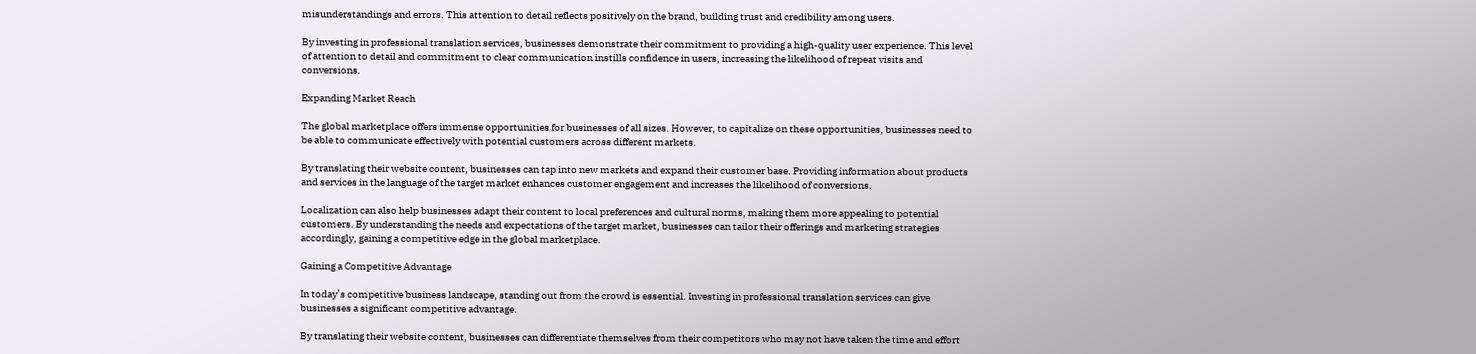misunderstandings and errors. This attention to detail reflects positively on the brand, building trust and credibility among users.

By investing in professional translation services, businesses demonstrate their commitment to providing a high-quality user experience. This level of attention to detail and commitment to clear communication instills confidence in users, increasing the likelihood of repeat visits and conversions.

Expanding Market Reach

The global marketplace offers immense opportunities for businesses of all sizes. However, to capitalize on these opportunities, businesses need to be able to communicate effectively with potential customers across different markets.

By translating their website content, businesses can tap into new markets and expand their customer base. Providing information about products and services in the language of the target market enhances customer engagement and increases the likelihood of conversions.

Localization can also help businesses adapt their content to local preferences and cultural norms, making them more appealing to potential customers. By understanding the needs and expectations of the target market, businesses can tailor their offerings and marketing strategies accordingly, gaining a competitive edge in the global marketplace.

Gaining a Competitive Advantage

In today’s competitive business landscape, standing out from the crowd is essential. Investing in professional translation services can give businesses a significant competitive advantage.

By translating their website content, businesses can differentiate themselves from their competitors who may not have taken the time and effort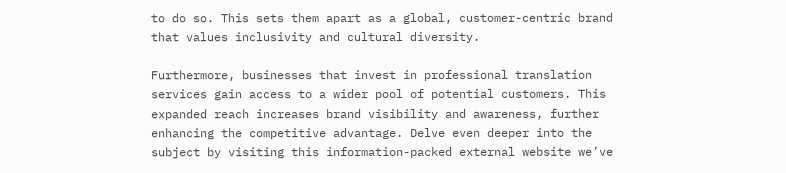to do so. This sets them apart as a global, customer-centric brand that values inclusivity and cultural diversity.

Furthermore, businesses that invest in professional translation services gain access to a wider pool of potential customers. This expanded reach increases brand visibility and awareness, further enhancing the competitive advantage. Delve even deeper into the subject by visiting this information-packed external website we’ve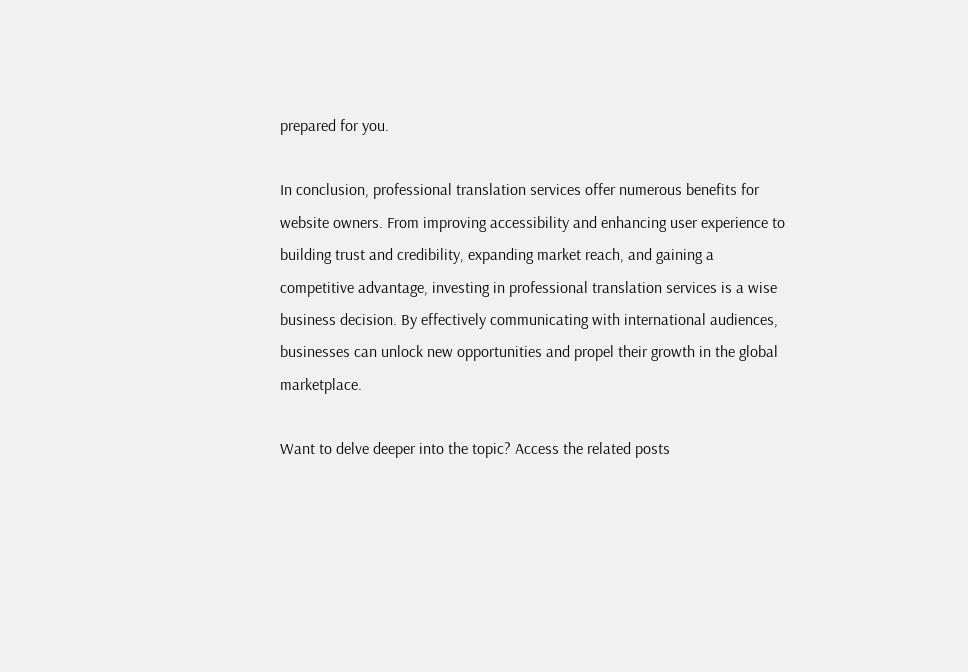prepared for you.

In conclusion, professional translation services offer numerous benefits for website owners. From improving accessibility and enhancing user experience to building trust and credibility, expanding market reach, and gaining a competitive advantage, investing in professional translation services is a wise business decision. By effectively communicating with international audiences, businesses can unlock new opportunities and propel their growth in the global marketplace.

Want to delve deeper into the topic? Access the related posts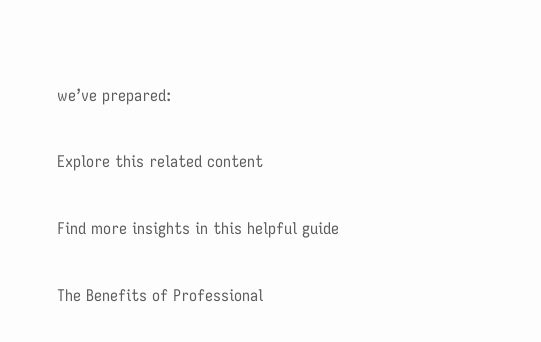we’ve prepared:

Explore this related content

Find more insights in this helpful guide

The Benefits of Professional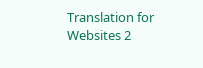Translation for Websites 2